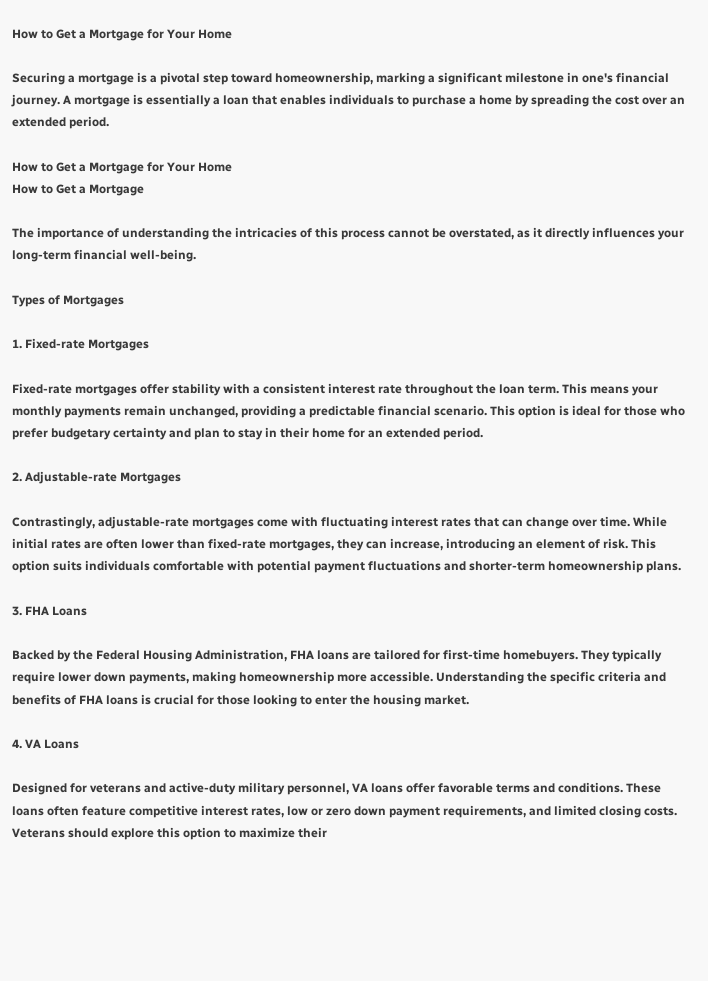How to Get a Mortgage for Your Home

Securing a mortgage is a pivotal step toward homeownership, marking a significant milestone in one's financial journey. A mortgage is essentially a loan that enables individuals to purchase a home by spreading the cost over an extended period.

How to Get a Mortgage for Your Home
How to Get a Mortgage

The importance of understanding the intricacies of this process cannot be overstated, as it directly influences your long-term financial well-being.

Types of Mortgages

1. Fixed-rate Mortgages

Fixed-rate mortgages offer stability with a consistent interest rate throughout the loan term. This means your monthly payments remain unchanged, providing a predictable financial scenario. This option is ideal for those who prefer budgetary certainty and plan to stay in their home for an extended period.

2. Adjustable-rate Mortgages

Contrastingly, adjustable-rate mortgages come with fluctuating interest rates that can change over time. While initial rates are often lower than fixed-rate mortgages, they can increase, introducing an element of risk. This option suits individuals comfortable with potential payment fluctuations and shorter-term homeownership plans.

3. FHA Loans

Backed by the Federal Housing Administration, FHA loans are tailored for first-time homebuyers. They typically require lower down payments, making homeownership more accessible. Understanding the specific criteria and benefits of FHA loans is crucial for those looking to enter the housing market.

4. VA Loans

Designed for veterans and active-duty military personnel, VA loans offer favorable terms and conditions. These loans often feature competitive interest rates, low or zero down payment requirements, and limited closing costs. Veterans should explore this option to maximize their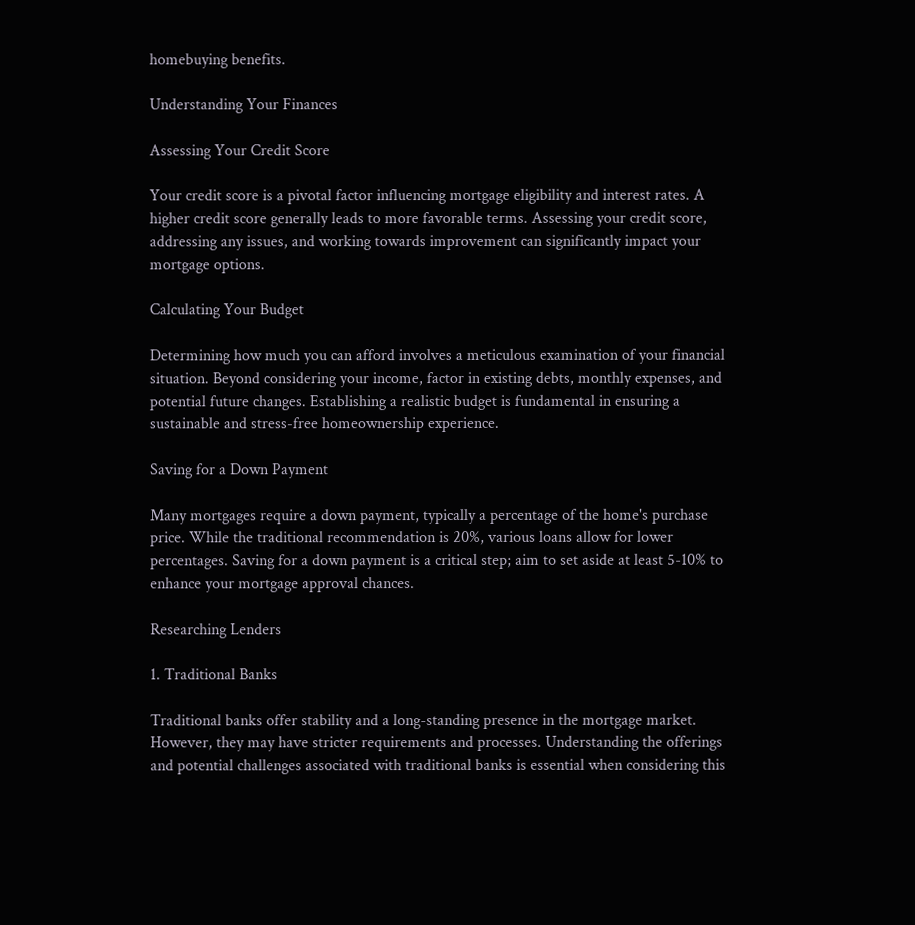homebuying benefits.

Understanding Your Finances

Assessing Your Credit Score

Your credit score is a pivotal factor influencing mortgage eligibility and interest rates. A higher credit score generally leads to more favorable terms. Assessing your credit score, addressing any issues, and working towards improvement can significantly impact your mortgage options.

Calculating Your Budget

Determining how much you can afford involves a meticulous examination of your financial situation. Beyond considering your income, factor in existing debts, monthly expenses, and potential future changes. Establishing a realistic budget is fundamental in ensuring a sustainable and stress-free homeownership experience.

Saving for a Down Payment

Many mortgages require a down payment, typically a percentage of the home's purchase price. While the traditional recommendation is 20%, various loans allow for lower percentages. Saving for a down payment is a critical step; aim to set aside at least 5-10% to enhance your mortgage approval chances.

Researching Lenders

1. Traditional Banks

Traditional banks offer stability and a long-standing presence in the mortgage market. However, they may have stricter requirements and processes. Understanding the offerings and potential challenges associated with traditional banks is essential when considering this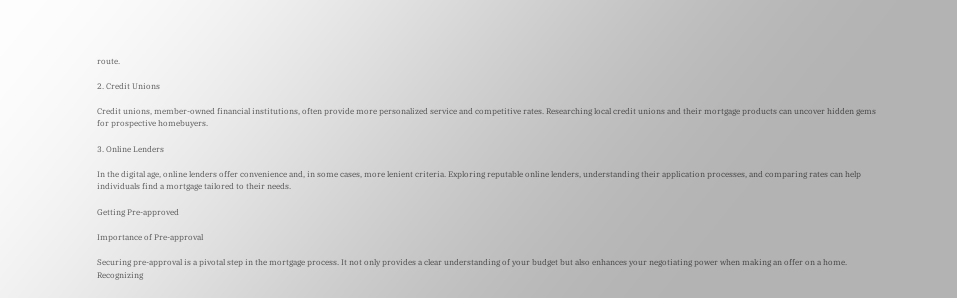route.

2. Credit Unions

Credit unions, member-owned financial institutions, often provide more personalized service and competitive rates. Researching local credit unions and their mortgage products can uncover hidden gems for prospective homebuyers.

3. Online Lenders

In the digital age, online lenders offer convenience and, in some cases, more lenient criteria. Exploring reputable online lenders, understanding their application processes, and comparing rates can help individuals find a mortgage tailored to their needs.

Getting Pre-approved

Importance of Pre-approval

Securing pre-approval is a pivotal step in the mortgage process. It not only provides a clear understanding of your budget but also enhances your negotiating power when making an offer on a home. Recognizing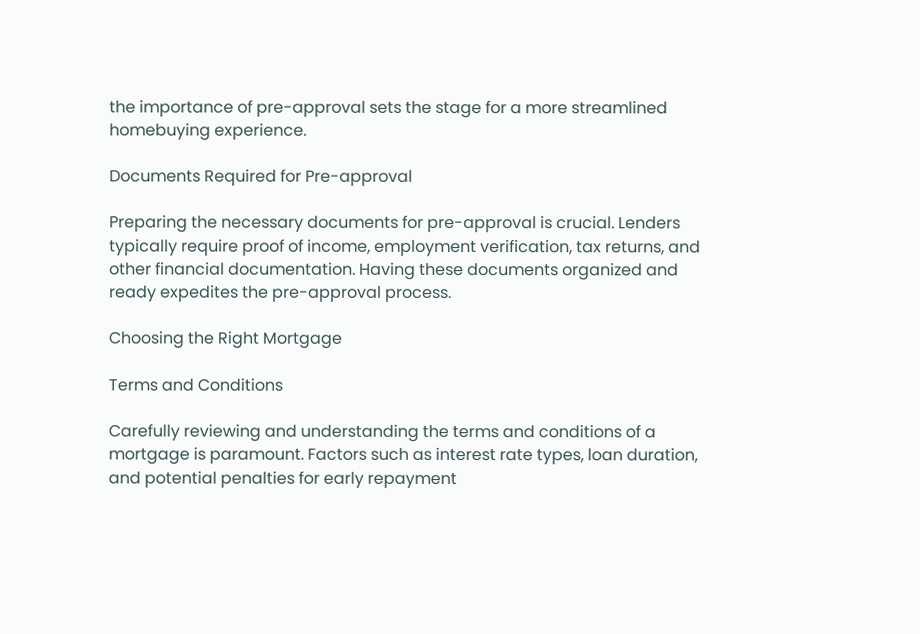the importance of pre-approval sets the stage for a more streamlined homebuying experience.

Documents Required for Pre-approval

Preparing the necessary documents for pre-approval is crucial. Lenders typically require proof of income, employment verification, tax returns, and other financial documentation. Having these documents organized and ready expedites the pre-approval process.

Choosing the Right Mortgage

Terms and Conditions

Carefully reviewing and understanding the terms and conditions of a mortgage is paramount. Factors such as interest rate types, loan duration, and potential penalties for early repayment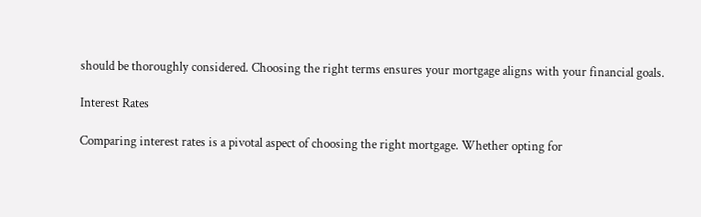should be thoroughly considered. Choosing the right terms ensures your mortgage aligns with your financial goals.

Interest Rates

Comparing interest rates is a pivotal aspect of choosing the right mortgage. Whether opting for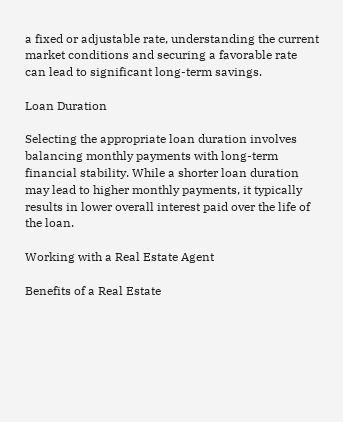a fixed or adjustable rate, understanding the current market conditions and securing a favorable rate can lead to significant long-term savings.

Loan Duration

Selecting the appropriate loan duration involves balancing monthly payments with long-term financial stability. While a shorter loan duration may lead to higher monthly payments, it typically results in lower overall interest paid over the life of the loan.

Working with a Real Estate Agent

Benefits of a Real Estate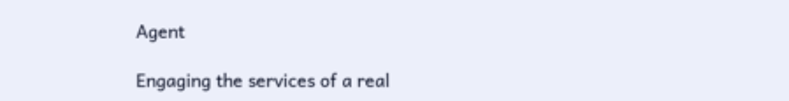Agent

Engaging the services of a real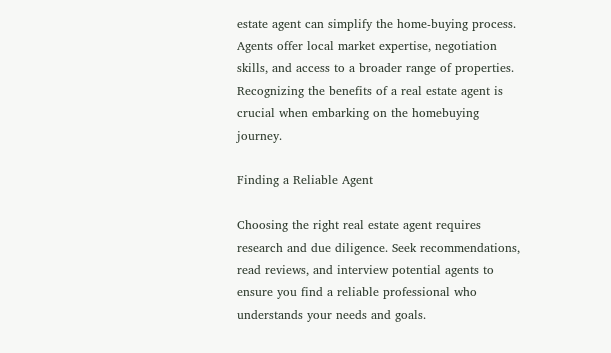estate agent can simplify the home-buying process. Agents offer local market expertise, negotiation skills, and access to a broader range of properties. Recognizing the benefits of a real estate agent is crucial when embarking on the homebuying journey.

Finding a Reliable Agent

Choosing the right real estate agent requires research and due diligence. Seek recommendations, read reviews, and interview potential agents to ensure you find a reliable professional who understands your needs and goals.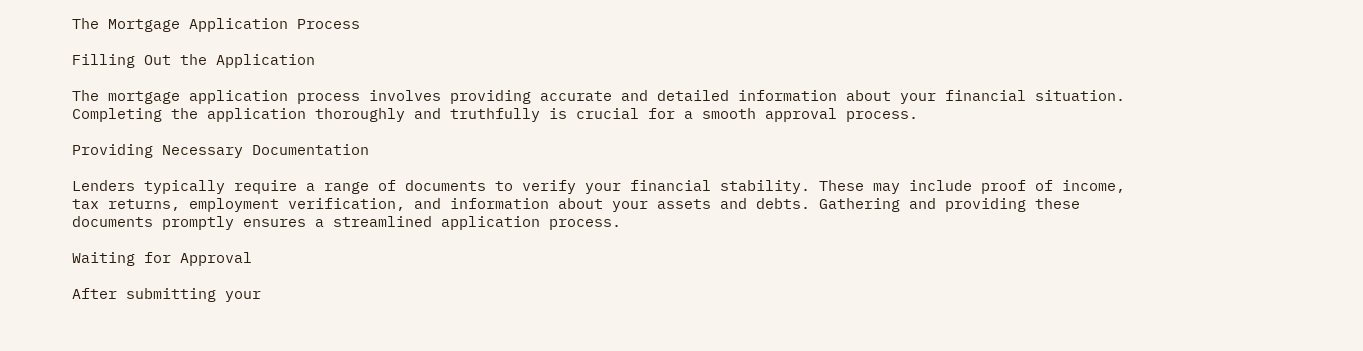The Mortgage Application Process

Filling Out the Application

The mortgage application process involves providing accurate and detailed information about your financial situation. Completing the application thoroughly and truthfully is crucial for a smooth approval process.

Providing Necessary Documentation

Lenders typically require a range of documents to verify your financial stability. These may include proof of income, tax returns, employment verification, and information about your assets and debts. Gathering and providing these documents promptly ensures a streamlined application process.

Waiting for Approval

After submitting your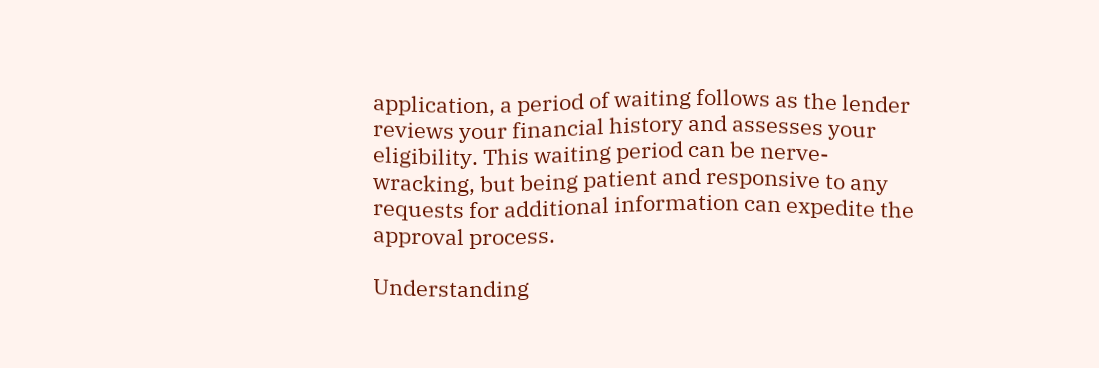application, a period of waiting follows as the lender reviews your financial history and assesses your eligibility. This waiting period can be nerve-wracking, but being patient and responsive to any requests for additional information can expedite the approval process.

Understanding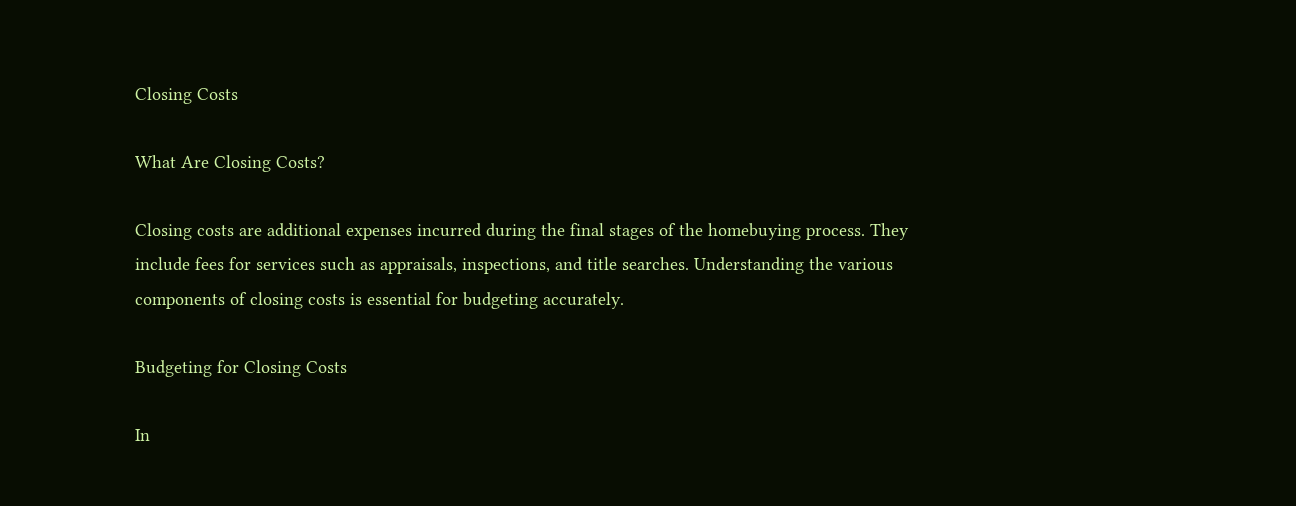Closing Costs

What Are Closing Costs?

Closing costs are additional expenses incurred during the final stages of the homebuying process. They include fees for services such as appraisals, inspections, and title searches. Understanding the various components of closing costs is essential for budgeting accurately.

Budgeting for Closing Costs

In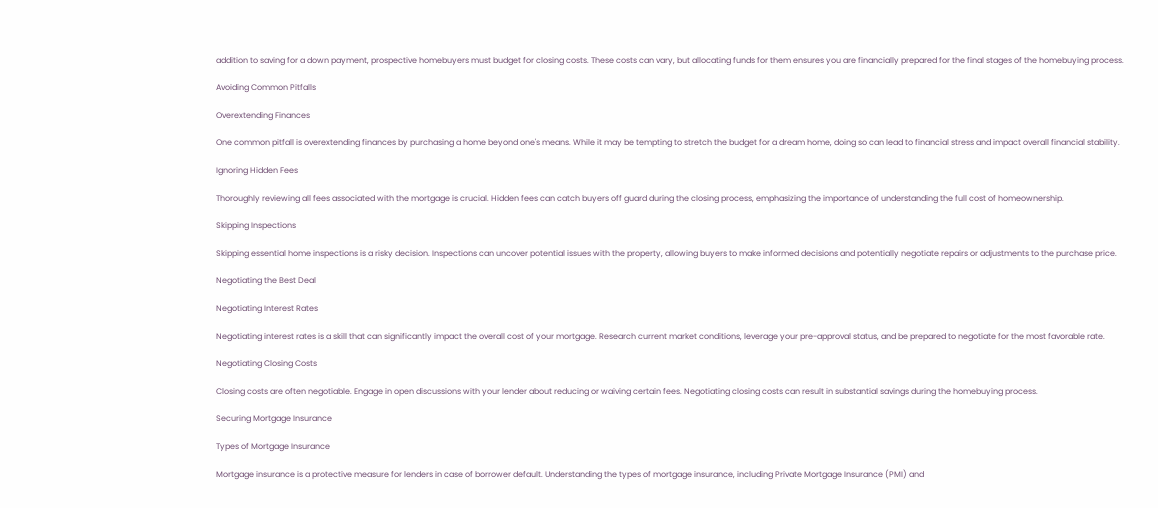addition to saving for a down payment, prospective homebuyers must budget for closing costs. These costs can vary, but allocating funds for them ensures you are financially prepared for the final stages of the homebuying process.

Avoiding Common Pitfalls

Overextending Finances

One common pitfall is overextending finances by purchasing a home beyond one's means. While it may be tempting to stretch the budget for a dream home, doing so can lead to financial stress and impact overall financial stability.

Ignoring Hidden Fees

Thoroughly reviewing all fees associated with the mortgage is crucial. Hidden fees can catch buyers off guard during the closing process, emphasizing the importance of understanding the full cost of homeownership.

Skipping Inspections

Skipping essential home inspections is a risky decision. Inspections can uncover potential issues with the property, allowing buyers to make informed decisions and potentially negotiate repairs or adjustments to the purchase price.

Negotiating the Best Deal

Negotiating Interest Rates

Negotiating interest rates is a skill that can significantly impact the overall cost of your mortgage. Research current market conditions, leverage your pre-approval status, and be prepared to negotiate for the most favorable rate.

Negotiating Closing Costs

Closing costs are often negotiable. Engage in open discussions with your lender about reducing or waiving certain fees. Negotiating closing costs can result in substantial savings during the homebuying process.

Securing Mortgage Insurance

Types of Mortgage Insurance

Mortgage insurance is a protective measure for lenders in case of borrower default. Understanding the types of mortgage insurance, including Private Mortgage Insurance (PMI) and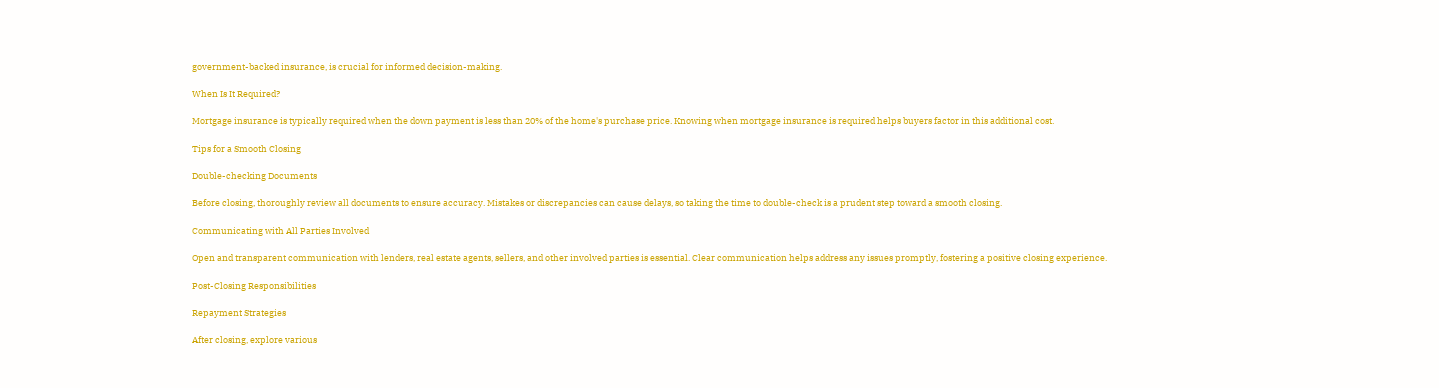government-backed insurance, is crucial for informed decision-making.

When Is It Required?

Mortgage insurance is typically required when the down payment is less than 20% of the home's purchase price. Knowing when mortgage insurance is required helps buyers factor in this additional cost.

Tips for a Smooth Closing

Double-checking Documents

Before closing, thoroughly review all documents to ensure accuracy. Mistakes or discrepancies can cause delays, so taking the time to double-check is a prudent step toward a smooth closing.

Communicating with All Parties Involved

Open and transparent communication with lenders, real estate agents, sellers, and other involved parties is essential. Clear communication helps address any issues promptly, fostering a positive closing experience.

Post-Closing Responsibilities

Repayment Strategies

After closing, explore various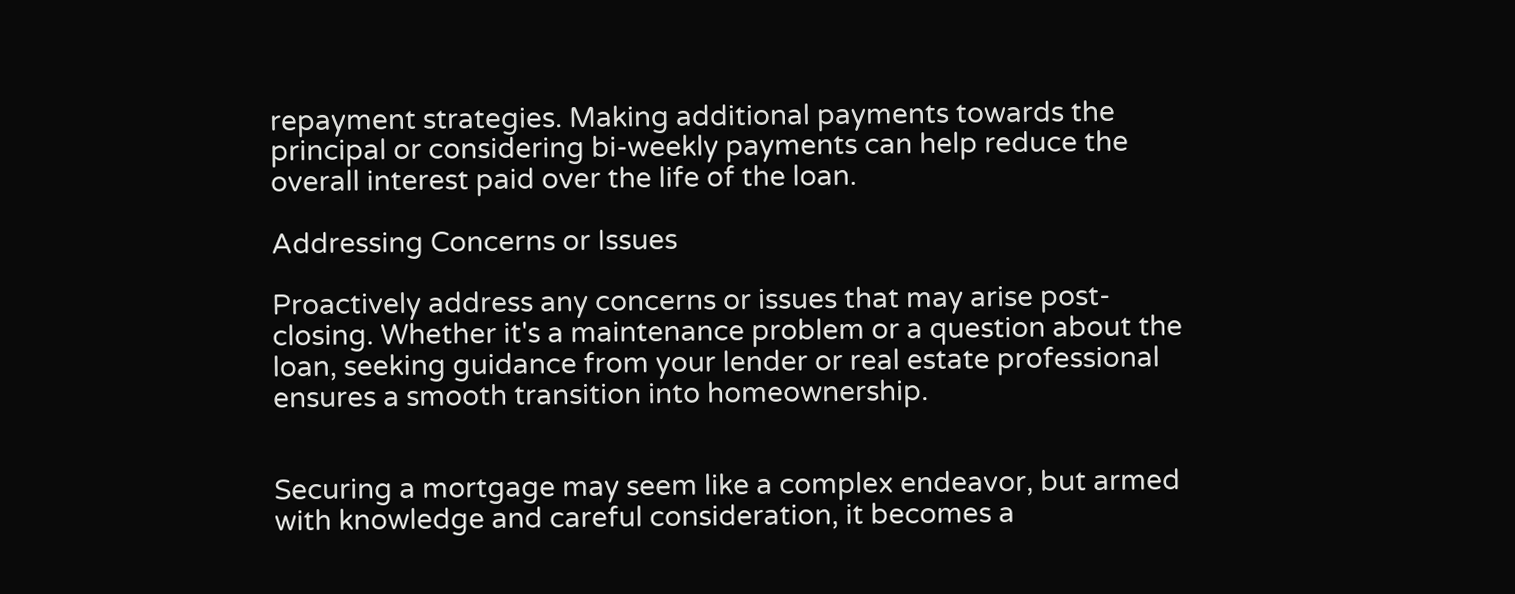repayment strategies. Making additional payments towards the principal or considering bi-weekly payments can help reduce the overall interest paid over the life of the loan.

Addressing Concerns or Issues

Proactively address any concerns or issues that may arise post-closing. Whether it's a maintenance problem or a question about the loan, seeking guidance from your lender or real estate professional ensures a smooth transition into homeownership.


Securing a mortgage may seem like a complex endeavor, but armed with knowledge and careful consideration, it becomes a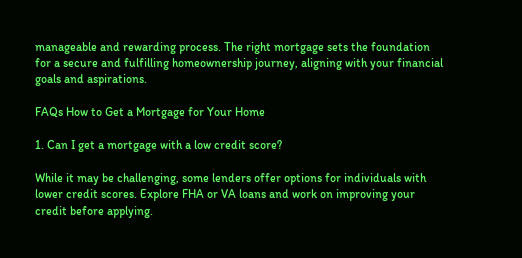manageable and rewarding process. The right mortgage sets the foundation for a secure and fulfilling homeownership journey, aligning with your financial goals and aspirations.

FAQs How to Get a Mortgage for Your Home

1. Can I get a mortgage with a low credit score?

While it may be challenging, some lenders offer options for individuals with lower credit scores. Explore FHA or VA loans and work on improving your credit before applying.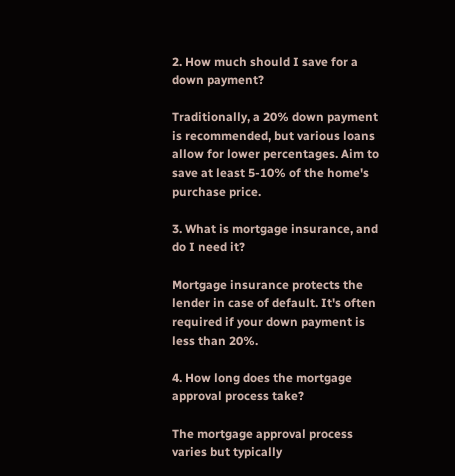2. How much should I save for a down payment?

Traditionally, a 20% down payment is recommended, but various loans allow for lower percentages. Aim to save at least 5-10% of the home's purchase price.

3. What is mortgage insurance, and do I need it?

Mortgage insurance protects the lender in case of default. It's often required if your down payment is less than 20%.

4. How long does the mortgage approval process take?

The mortgage approval process varies but typically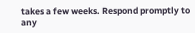takes a few weeks. Respond promptly to any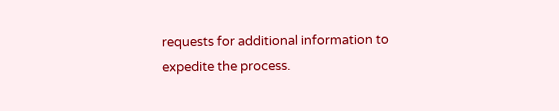requests for additional information to expedite the process.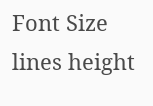Font Size
lines height